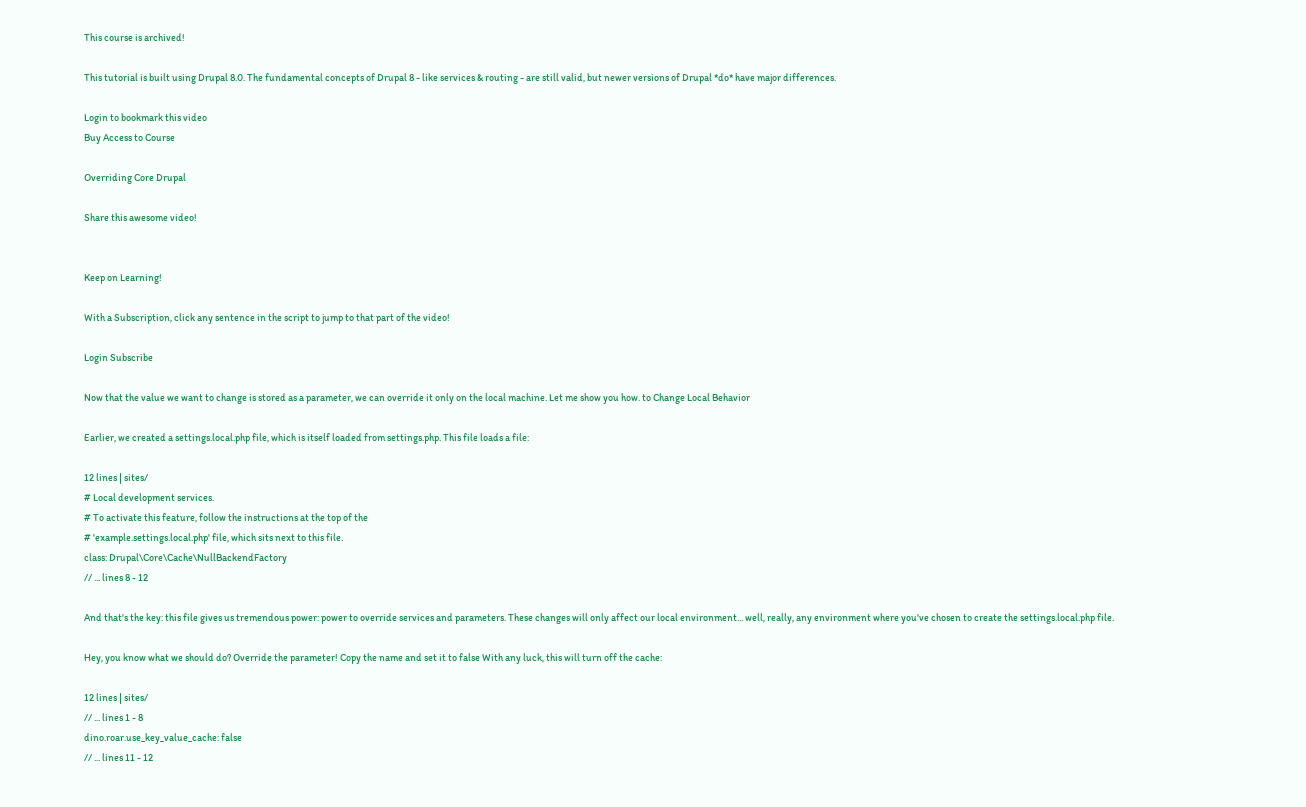This course is archived!

This tutorial is built using Drupal 8.0. The fundamental concepts of Drupal 8 - like services & routing - are still valid, but newer versions of Drupal *do* have major differences.

Login to bookmark this video
Buy Access to Course

Overriding Core Drupal

Share this awesome video!


Keep on Learning!

With a Subscription, click any sentence in the script to jump to that part of the video!

Login Subscribe

Now that the value we want to change is stored as a parameter, we can override it only on the local machine. Let me show you how. to Change Local Behavior

Earlier, we created a settings.local.php file, which is itself loaded from settings.php. This file loads a file:

12 lines | sites/
# Local development services.
# To activate this feature, follow the instructions at the top of the
# 'example.settings.local.php' file, which sits next to this file.
class: Drupal\Core\Cache\NullBackendFactory
// ... lines 8 - 12

And that's the key: this file gives us tremendous power: power to override services and parameters. These changes will only affect our local environment... well, really, any environment where you've chosen to create the settings.local.php file.

Hey, you know what we should do? Override the parameter! Copy the name and set it to false With any luck, this will turn off the cache:

12 lines | sites/
// ... lines 1 - 8
dino.roar.use_key_value_cache: false
// ... lines 11 - 12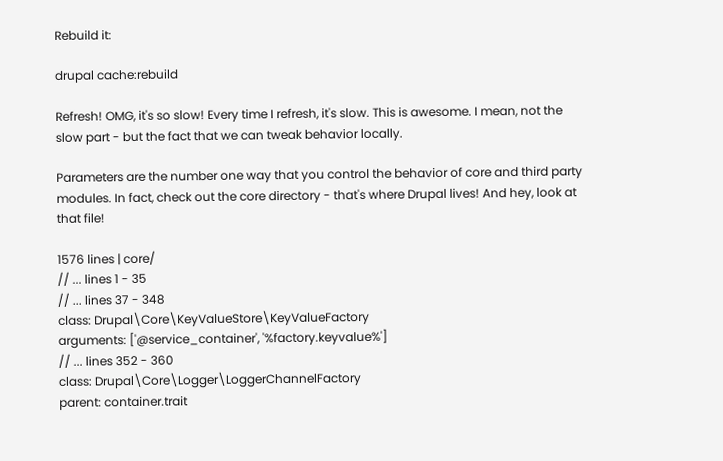Rebuild it:

drupal cache:rebuild

Refresh! OMG, it's so slow! Every time I refresh, it's slow. This is awesome. I mean, not the slow part - but the fact that we can tweak behavior locally.

Parameters are the number one way that you control the behavior of core and third party modules. In fact, check out the core directory - that's where Drupal lives! And hey, look at that file!

1576 lines | core/
// ... lines 1 - 35
// ... lines 37 - 348
class: Drupal\Core\KeyValueStore\KeyValueFactory
arguments: ['@service_container', '%factory.keyvalue%']
// ... lines 352 - 360
class: Drupal\Core\Logger\LoggerChannelFactory
parent: container.trait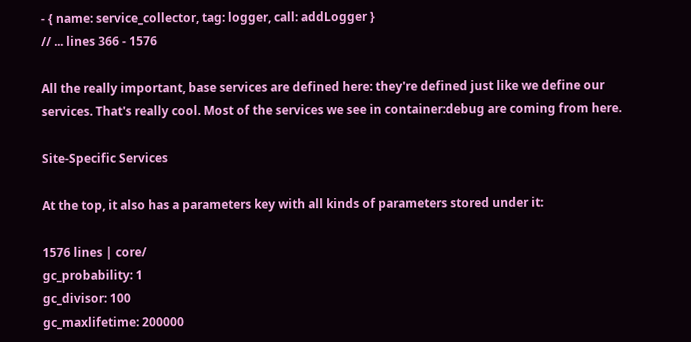- { name: service_collector, tag: logger, call: addLogger }
// ... lines 366 - 1576

All the really important, base services are defined here: they're defined just like we define our services. That's really cool. Most of the services we see in container:debug are coming from here.

Site-Specific Services

At the top, it also has a parameters key with all kinds of parameters stored under it:

1576 lines | core/
gc_probability: 1
gc_divisor: 100
gc_maxlifetime: 200000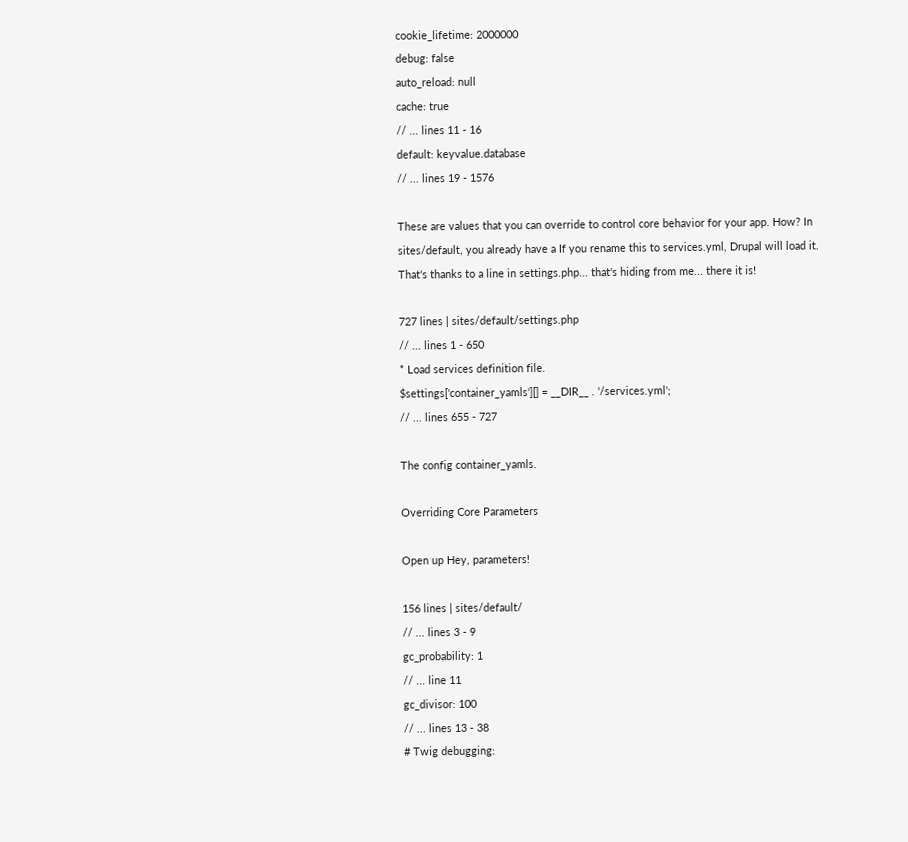cookie_lifetime: 2000000
debug: false
auto_reload: null
cache: true
// ... lines 11 - 16
default: keyvalue.database
// ... lines 19 - 1576

These are values that you can override to control core behavior for your app. How? In sites/default, you already have a If you rename this to services.yml, Drupal will load it. That's thanks to a line in settings.php... that's hiding from me... there it is!

727 lines | sites/default/settings.php
// ... lines 1 - 650
* Load services definition file.
$settings['container_yamls'][] = __DIR__ . '/services.yml';
// ... lines 655 - 727

The config container_yamls.

Overriding Core Parameters

Open up Hey, parameters!

156 lines | sites/default/
// ... lines 3 - 9
gc_probability: 1
// ... line 11
gc_divisor: 100
// ... lines 13 - 38
# Twig debugging: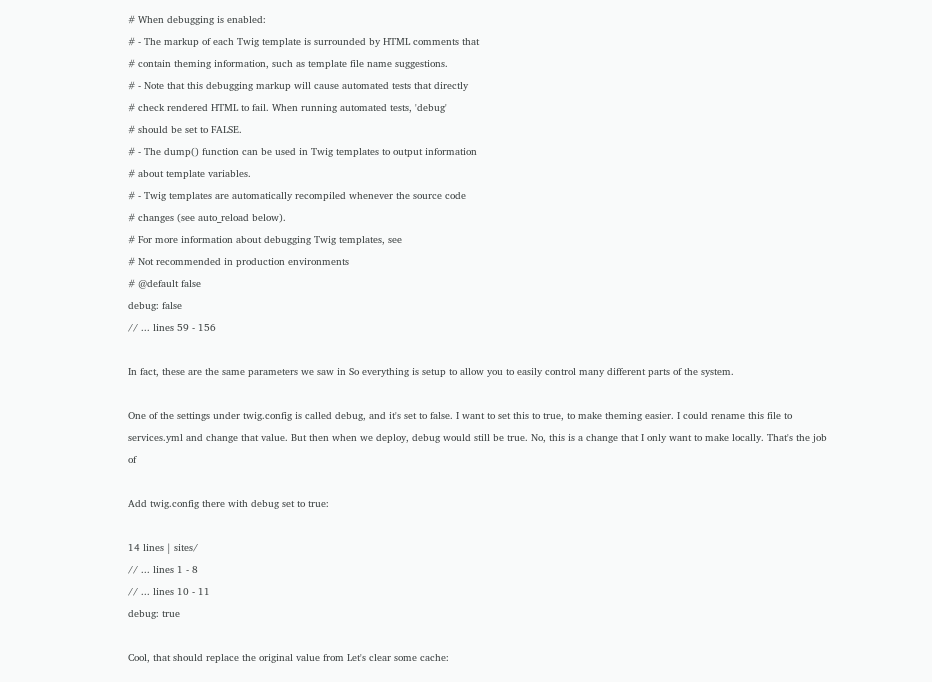# When debugging is enabled:
# - The markup of each Twig template is surrounded by HTML comments that
# contain theming information, such as template file name suggestions.
# - Note that this debugging markup will cause automated tests that directly
# check rendered HTML to fail. When running automated tests, 'debug'
# should be set to FALSE.
# - The dump() function can be used in Twig templates to output information
# about template variables.
# - Twig templates are automatically recompiled whenever the source code
# changes (see auto_reload below).
# For more information about debugging Twig templates, see
# Not recommended in production environments
# @default false
debug: false
// ... lines 59 - 156

In fact, these are the same parameters we saw in So everything is setup to allow you to easily control many different parts of the system.

One of the settings under twig.config is called debug, and it's set to false. I want to set this to true, to make theming easier. I could rename this file to services.yml and change that value. But then when we deploy, debug would still be true. No, this is a change that I only want to make locally. That's the job of

Add twig.config there with debug set to true:

14 lines | sites/
// ... lines 1 - 8
// ... lines 10 - 11
debug: true

Cool, that should replace the original value from Let's clear some cache: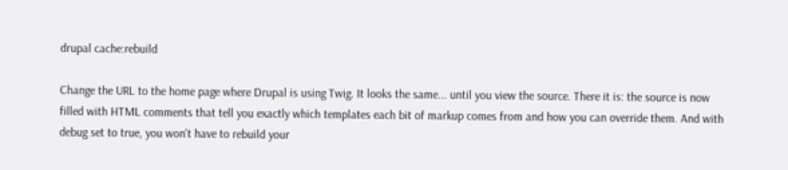drupal cache:rebuild

Change the URL to the home page where Drupal is using Twig. It looks the same... until you view the source. There it is: the source is now filled with HTML comments that tell you exactly which templates each bit of markup comes from and how you can override them. And with debug set to true, you won't have to rebuild your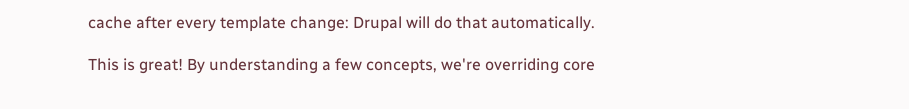cache after every template change: Drupal will do that automatically.

This is great! By understanding a few concepts, we're overriding core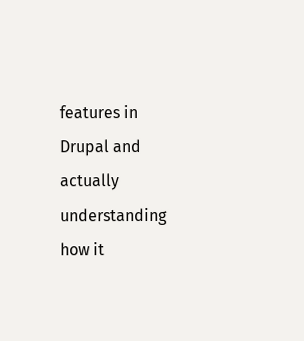features in Drupal and actually understanding how it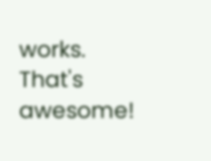works. That's awesome!